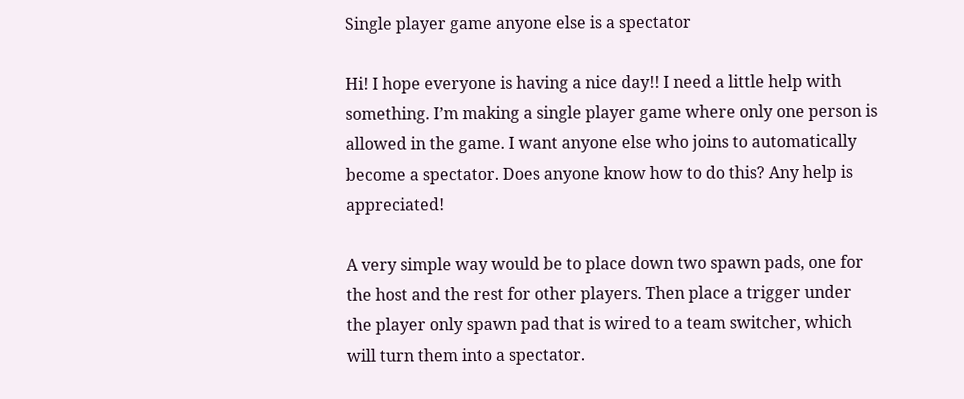Single player game anyone else is a spectator

Hi! I hope everyone is having a nice day!! I need a little help with something. I’m making a single player game where only one person is allowed in the game. I want anyone else who joins to automatically become a spectator. Does anyone know how to do this? Any help is appreciated!

A very simple way would be to place down two spawn pads, one for the host and the rest for other players. Then place a trigger under the player only spawn pad that is wired to a team switcher, which will turn them into a spectator.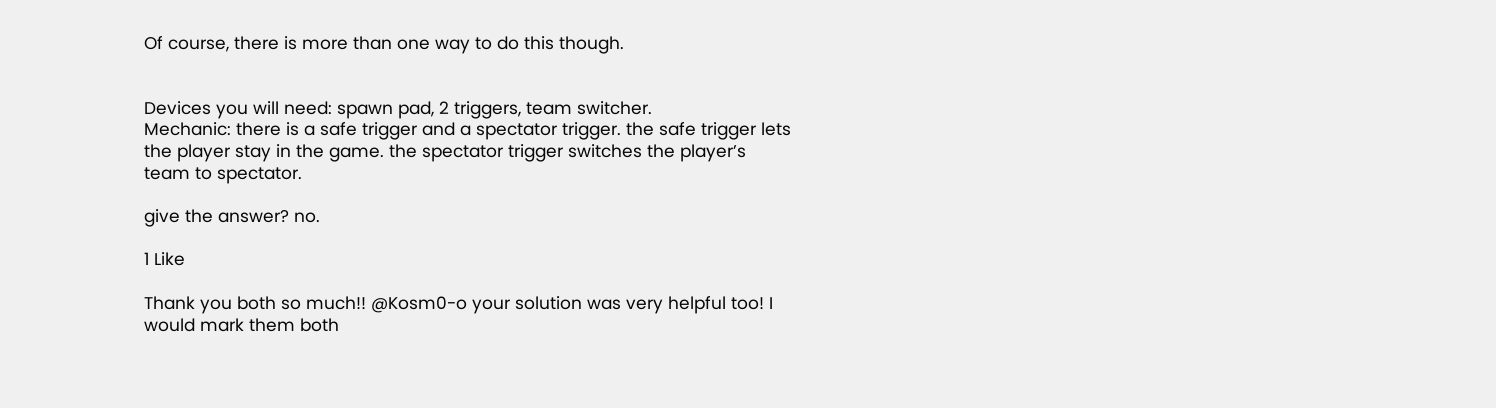Of course, there is more than one way to do this though.


Devices you will need: spawn pad, 2 triggers, team switcher.
Mechanic: there is a safe trigger and a spectator trigger. the safe trigger lets the player stay in the game. the spectator trigger switches the player’s team to spectator.

give the answer? no.

1 Like

Thank you both so much!! @Kosm0-o your solution was very helpful too! I would mark them both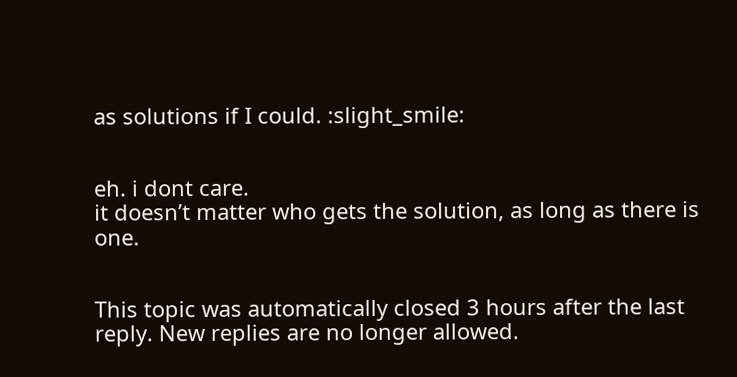as solutions if I could. :slight_smile:


eh. i dont care.
it doesn’t matter who gets the solution, as long as there is one.


This topic was automatically closed 3 hours after the last reply. New replies are no longer allowed.